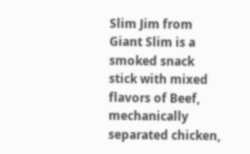Slim Jim from Giant Slim is a smoked snack stick with mixed flavors of Beef, mechanically separated chicken,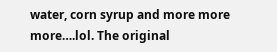water, corn syrup and more more more….lol. The original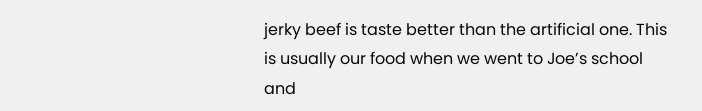jerky beef is taste better than the artificial one. This is usually our food when we went to Joe’s school and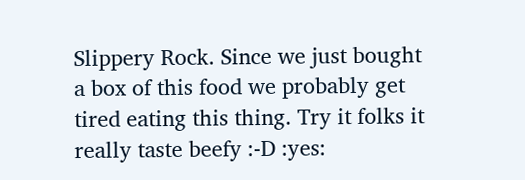Slippery Rock. Since we just bought a box of this food we probably get tired eating this thing. Try it folks it really taste beefy :-D :yes: